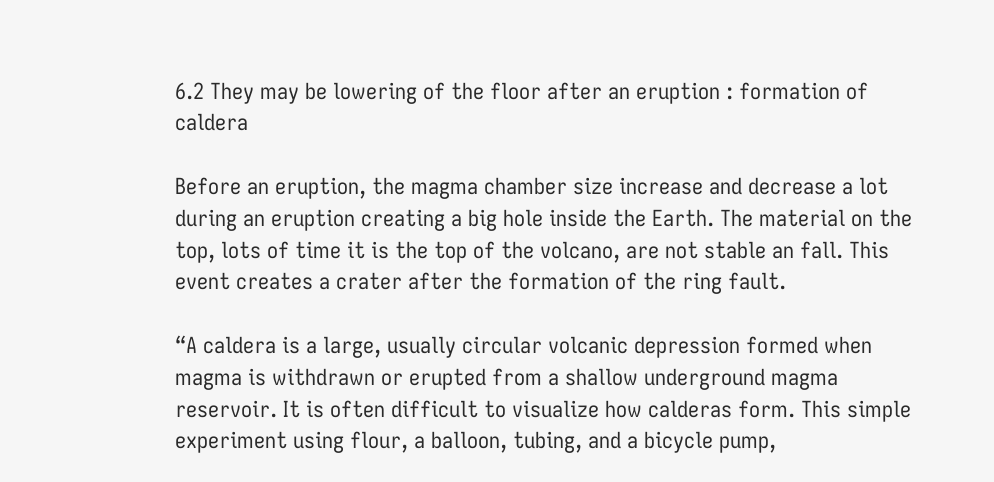6.2 They may be lowering of the floor after an eruption : formation of caldera

Before an eruption, the magma chamber size increase and decrease a lot during an eruption creating a big hole inside the Earth. The material on the top, lots of time it is the top of the volcano, are not stable an fall. This event creates a crater after the formation of the ring fault.

“A caldera is a large, usually circular volcanic depression formed when magma is withdrawn or erupted from a shallow underground magma reservoir. It is often difficult to visualize how calderas form. This simple experiment using flour, a balloon, tubing, and a bicycle pump,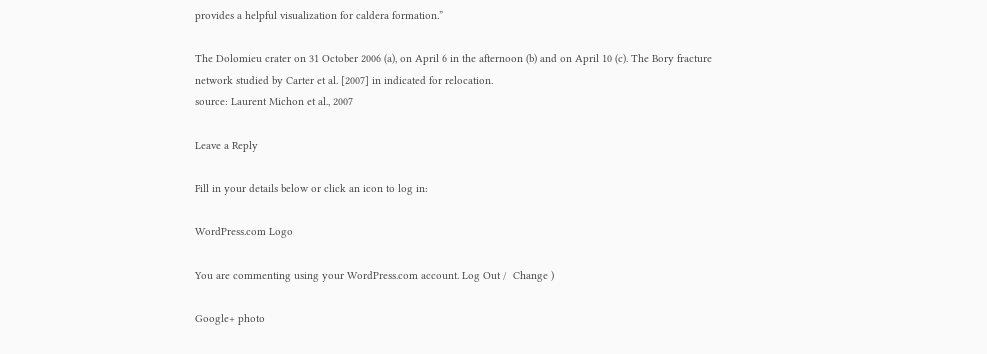provides a helpful visualization for caldera formation.”

The Dolomieu crater on 31 October 2006 (a), on April 6 in the afternoon (b) and on April 10 (c). The Bory fracture network studied by Carter et al. [2007] in indicated for relocation.
source: Laurent Michon et al., 2007

Leave a Reply

Fill in your details below or click an icon to log in:

WordPress.com Logo

You are commenting using your WordPress.com account. Log Out /  Change )

Google+ photo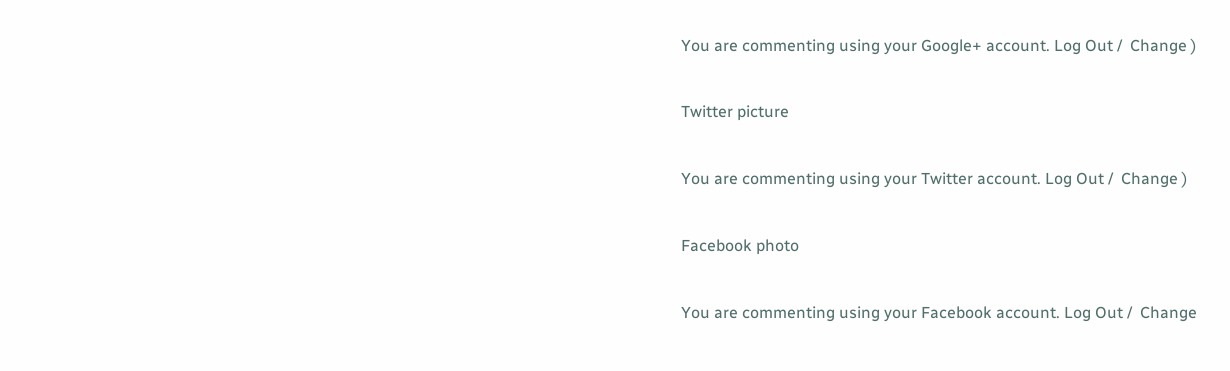You are commenting using your Google+ account. Log Out /  Change )

Twitter picture

You are commenting using your Twitter account. Log Out /  Change )

Facebook photo

You are commenting using your Facebook account. Log Out /  Change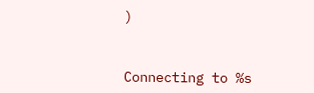)


Connecting to %s